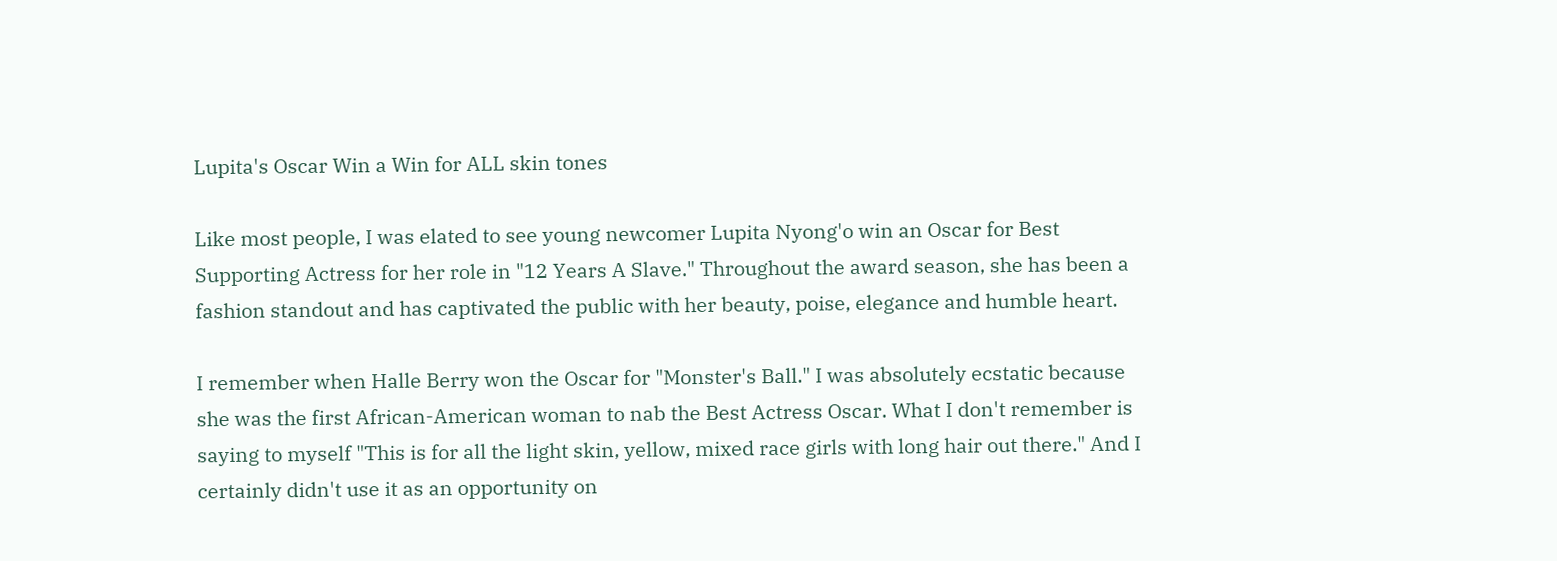Lupita's Oscar Win a Win for ALL skin tones

Like most people, I was elated to see young newcomer Lupita Nyong'o win an Oscar for Best Supporting Actress for her role in "12 Years A Slave." Throughout the award season, she has been a fashion standout and has captivated the public with her beauty, poise, elegance and humble heart.

I remember when Halle Berry won the Oscar for "Monster's Ball." I was absolutely ecstatic because she was the first African-American woman to nab the Best Actress Oscar. What I don't remember is saying to myself "This is for all the light skin, yellow, mixed race girls with long hair out there." And I certainly didn't use it as an opportunity on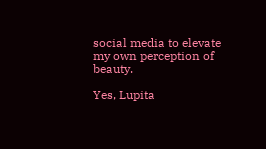social media to elevate my own perception of beauty.

Yes, Lupita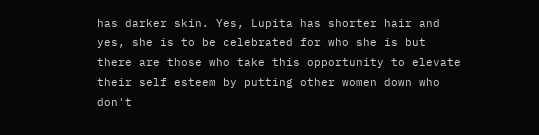has darker skin. Yes, Lupita has shorter hair and yes, she is to be celebrated for who she is but there are those who take this opportunity to elevate their self esteem by putting other women down who don't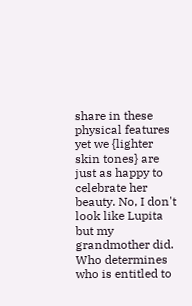share in these physical features yet we {lighter skin tones} are just as happy to celebrate her beauty. No, I don't look like Lupita but my grandmother did. Who determines who is entitled to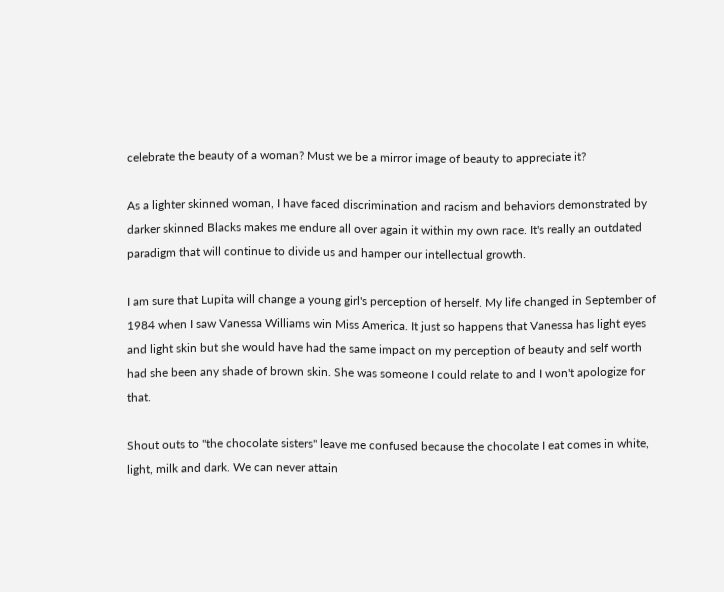celebrate the beauty of a woman? Must we be a mirror image of beauty to appreciate it?

As a lighter skinned woman, I have faced discrimination and racism and behaviors demonstrated by darker skinned Blacks makes me endure all over again it within my own race. It's really an outdated paradigm that will continue to divide us and hamper our intellectual growth.

I am sure that Lupita will change a young girl's perception of herself. My life changed in September of 1984 when I saw Vanessa Williams win Miss America. It just so happens that Vanessa has light eyes and light skin but she would have had the same impact on my perception of beauty and self worth had she been any shade of brown skin. She was someone I could relate to and I won't apologize for that.

Shout outs to "the chocolate sisters" leave me confused because the chocolate I eat comes in white, light, milk and dark. We can never attain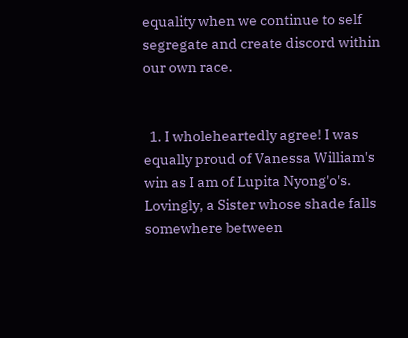equality when we continue to self segregate and create discord within our own race.


  1. I wholeheartedly agree! I was equally proud of Vanessa William's win as I am of Lupita Nyong'o's. Lovingly, a Sister whose shade falls somewhere between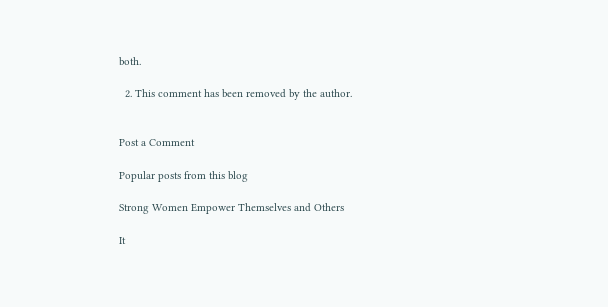both.

  2. This comment has been removed by the author.


Post a Comment

Popular posts from this blog

Strong Women Empower Themselves and Others

It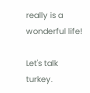really is a wonderful life!

Let's talk turkey.